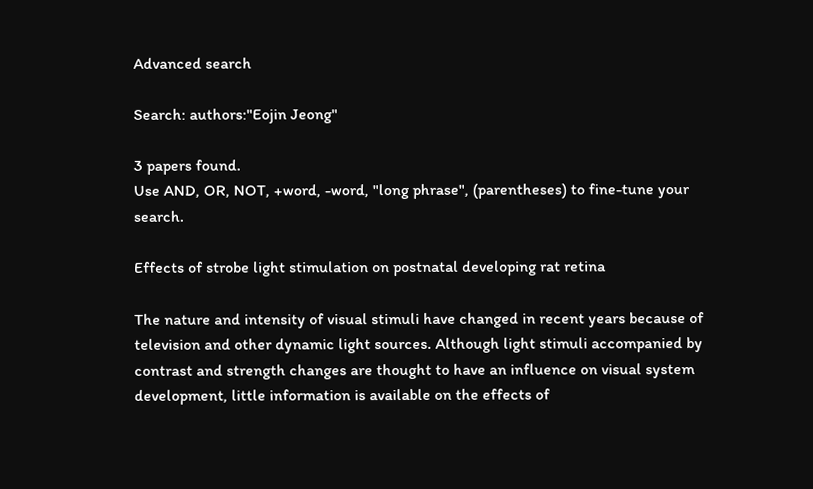Advanced search

Search: authors:"Eojin Jeong"

3 papers found.
Use AND, OR, NOT, +word, -word, "long phrase", (parentheses) to fine-tune your search.

Effects of strobe light stimulation on postnatal developing rat retina

The nature and intensity of visual stimuli have changed in recent years because of television and other dynamic light sources. Although light stimuli accompanied by contrast and strength changes are thought to have an influence on visual system development, little information is available on the effects of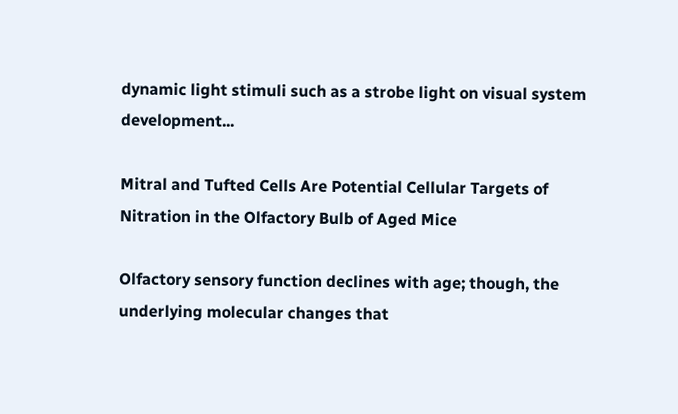dynamic light stimuli such as a strobe light on visual system development...

Mitral and Tufted Cells Are Potential Cellular Targets of Nitration in the Olfactory Bulb of Aged Mice

Olfactory sensory function declines with age; though, the underlying molecular changes that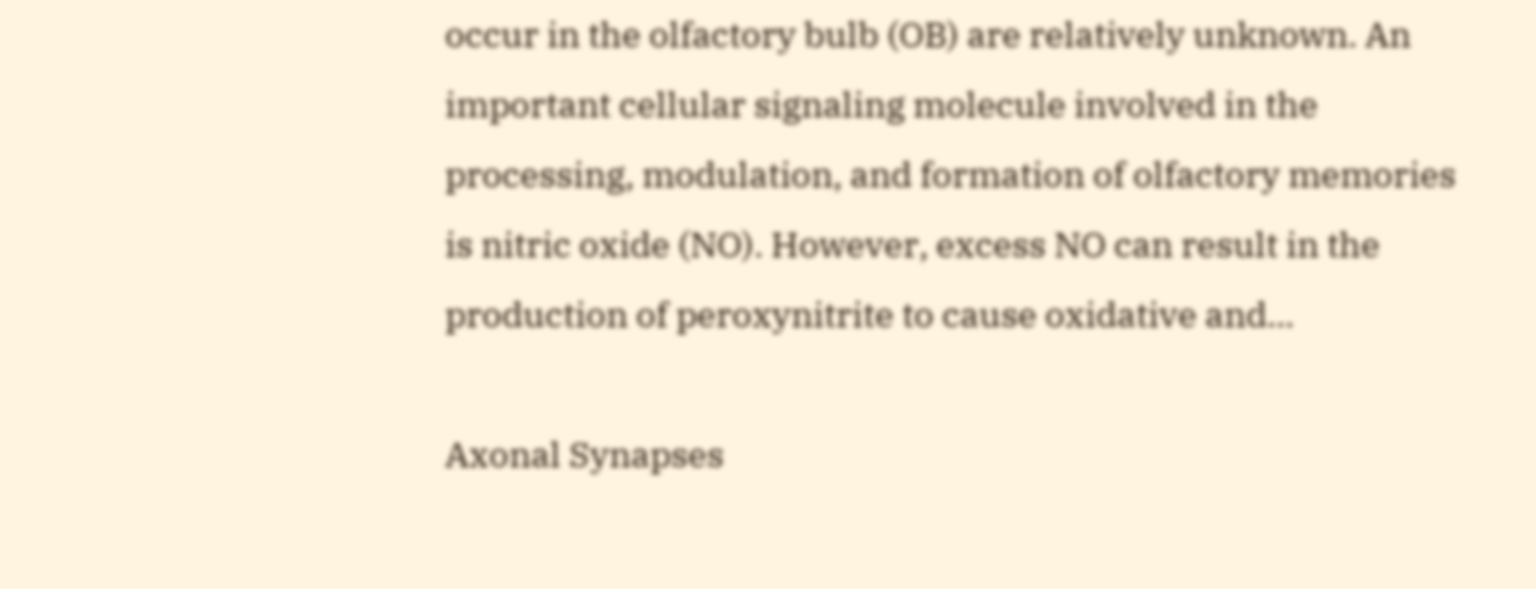occur in the olfactory bulb (OB) are relatively unknown. An important cellular signaling molecule involved in the processing, modulation, and formation of olfactory memories is nitric oxide (NO). However, excess NO can result in the production of peroxynitrite to cause oxidative and...

Axonal Synapses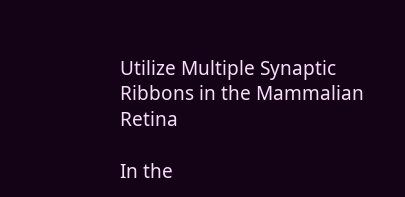Utilize Multiple Synaptic Ribbons in the Mammalian Retina

In the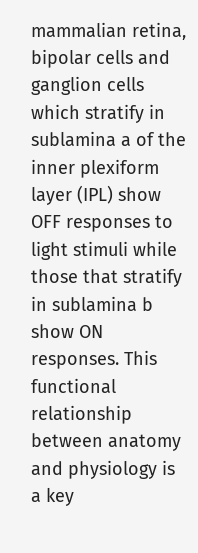mammalian retina, bipolar cells and ganglion cells which stratify in sublamina a of the inner plexiform layer (IPL) show OFF responses to light stimuli while those that stratify in sublamina b show ON responses. This functional relationship between anatomy and physiology is a key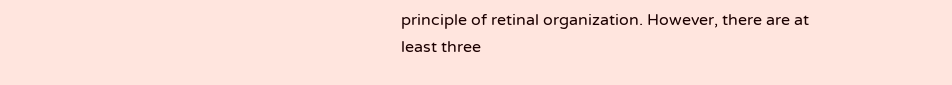principle of retinal organization. However, there are at least three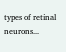types of retinal neurons...